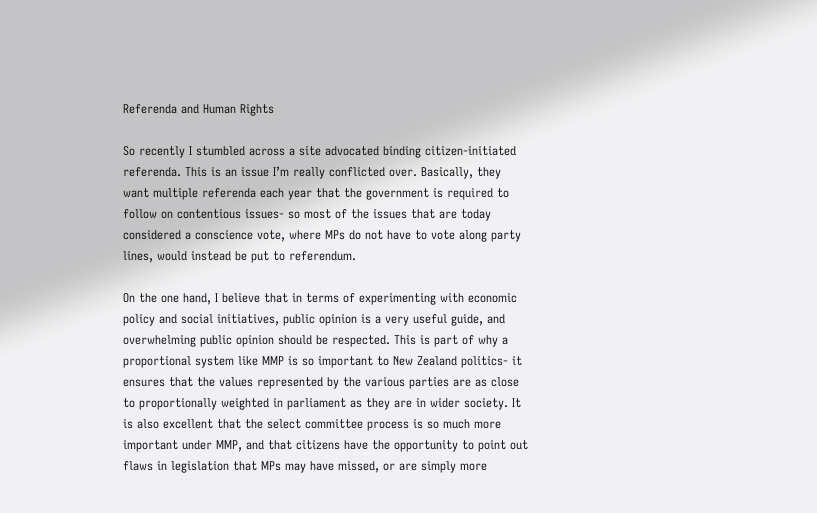Referenda and Human Rights

So recently I stumbled across a site advocated binding citizen-initiated referenda. This is an issue I’m really conflicted over. Basically, they want multiple referenda each year that the government is required to follow on contentious issues- so most of the issues that are today considered a conscience vote, where MPs do not have to vote along party lines, would instead be put to referendum.

On the one hand, I believe that in terms of experimenting with economic policy and social initiatives, public opinion is a very useful guide, and overwhelming public opinion should be respected. This is part of why a proportional system like MMP is so important to New Zealand politics- it ensures that the values represented by the various parties are as close to proportionally weighted in parliament as they are in wider society. It is also excellent that the select committee process is so much more important under MMP, and that citizens have the opportunity to point out flaws in legislation that MPs may have missed, or are simply more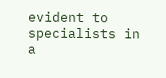evident to specialists in a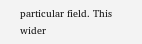particular field. This wider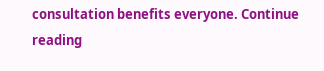consultation benefits everyone. Continue reading